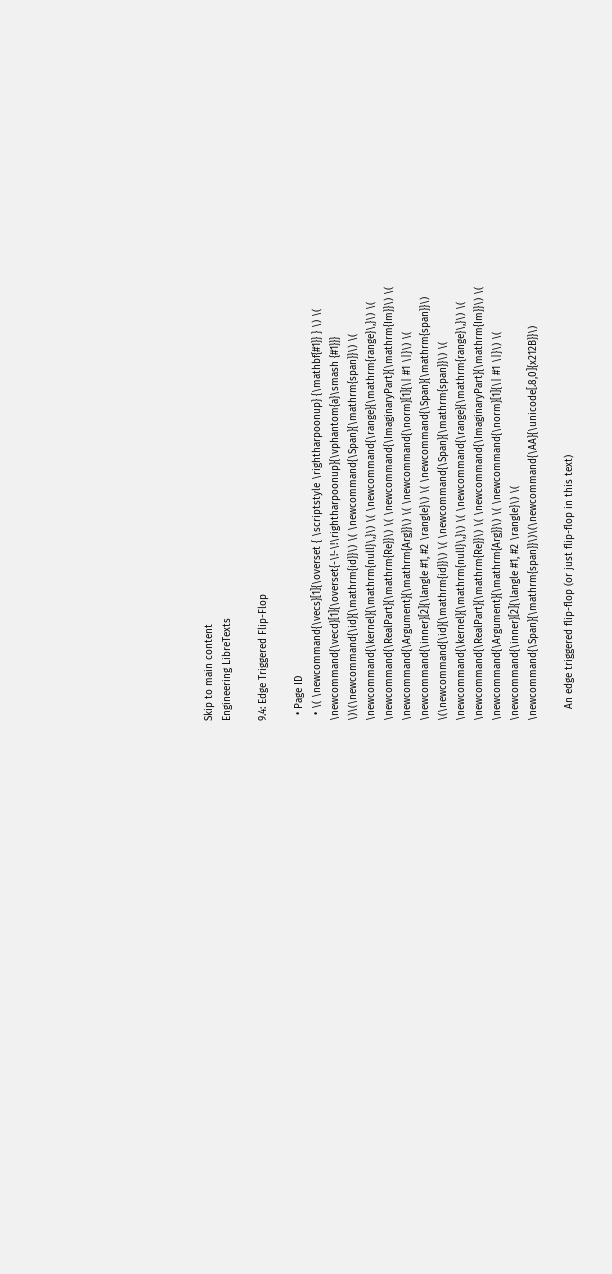Skip to main content
Engineering LibreTexts

9.4: Edge Triggered Flip-Flop

  • Page ID
  • \( \newcommand{\vecs}[1]{\overset { \scriptstyle \rightharpoonup} {\mathbf{#1}} } \) \( \newcommand{\vecd}[1]{\overset{-\!-\!\rightharpoonup}{\vphantom{a}\smash {#1}}} \)\(\newcommand{\id}{\mathrm{id}}\) \( \newcommand{\Span}{\mathrm{span}}\) \( \newcommand{\kernel}{\mathrm{null}\,}\) \( \newcommand{\range}{\mathrm{range}\,}\) \( \newcommand{\RealPart}{\mathrm{Re}}\) \( \newcommand{\ImaginaryPart}{\mathrm{Im}}\) \( \newcommand{\Argument}{\mathrm{Arg}}\) \( \newcommand{\norm}[1]{\| #1 \|}\) \( \newcommand{\inner}[2]{\langle #1, #2 \rangle}\) \( \newcommand{\Span}{\mathrm{span}}\) \(\newcommand{\id}{\mathrm{id}}\) \( \newcommand{\Span}{\mathrm{span}}\) \( \newcommand{\kernel}{\mathrm{null}\,}\) \( \newcommand{\range}{\mathrm{range}\,}\) \( \newcommand{\RealPart}{\mathrm{Re}}\) \( \newcommand{\ImaginaryPart}{\mathrm{Im}}\) \( \newcommand{\Argument}{\mathrm{Arg}}\) \( \newcommand{\norm}[1]{\| #1 \|}\) \( \newcommand{\inner}[2]{\langle #1, #2 \rangle}\) \( \newcommand{\Span}{\mathrm{span}}\)\(\newcommand{\AA}{\unicode[.8,0]{x212B}}\)

    An edge triggered flip-flop (or just flip-flop in this text)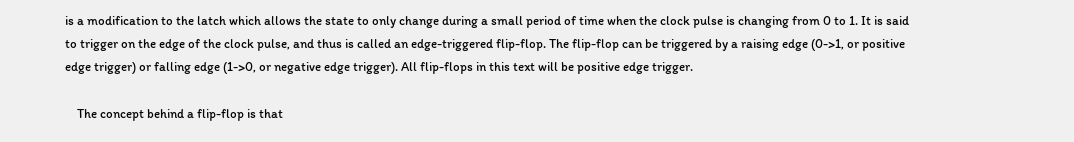is a modification to the latch which allows the state to only change during a small period of time when the clock pulse is changing from 0 to 1. It is said to trigger on the edge of the clock pulse, and thus is called an edge-triggered flip-flop. The flip-flop can be triggered by a raising edge (0->1, or positive edge trigger) or falling edge (1->0, or negative edge trigger). All flip-flops in this text will be positive edge trigger.

    The concept behind a flip-flop is that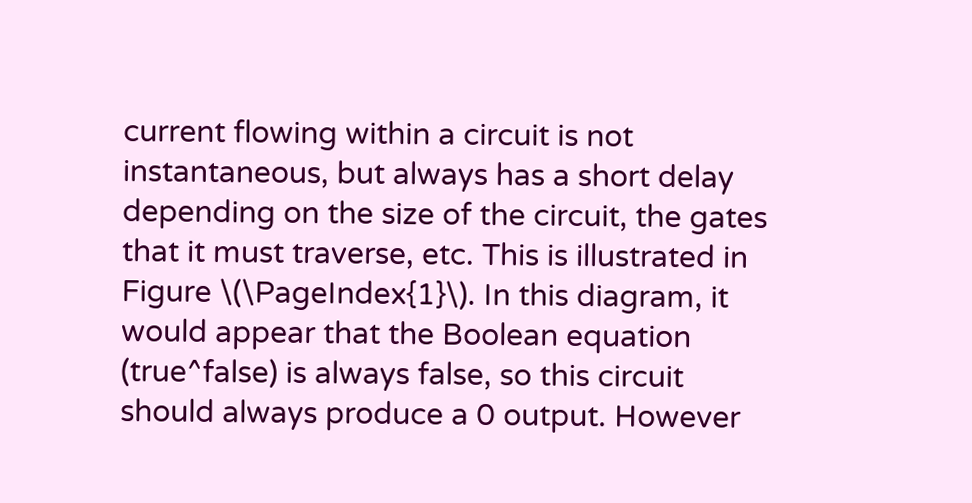current flowing within a circuit is not instantaneous, but always has a short delay depending on the size of the circuit, the gates that it must traverse, etc. This is illustrated in Figure \(\PageIndex{1}\). In this diagram, it would appear that the Boolean equation (true^false) is always false, so this circuit should always produce a 0 output. However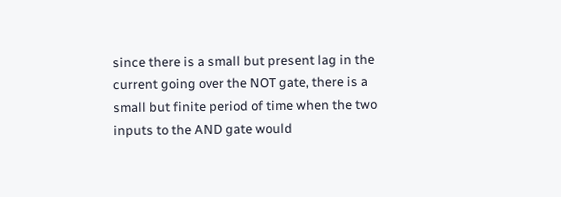since there is a small but present lag in the current going over the NOT gate, there is a small but finite period of time when the two inputs to the AND gate would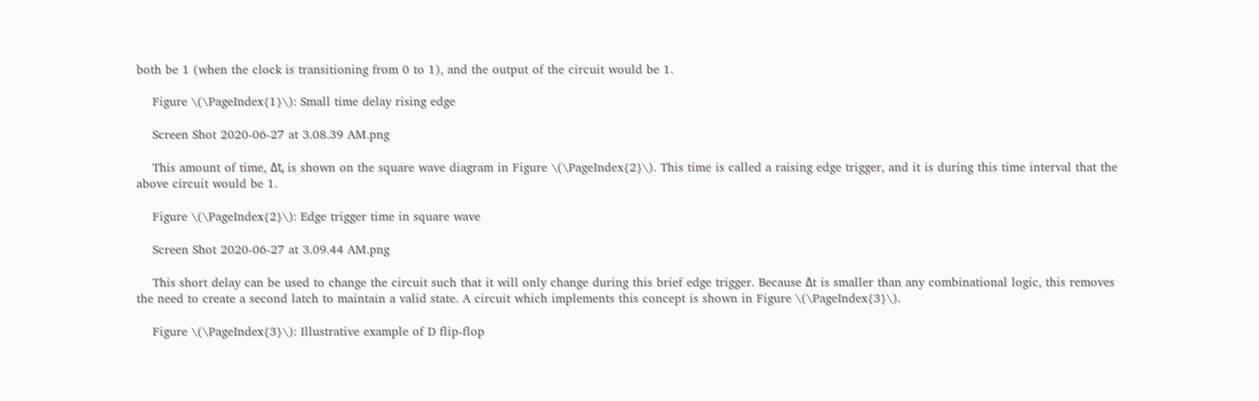both be 1 (when the clock is transitioning from 0 to 1), and the output of the circuit would be 1.

    Figure \(\PageIndex{1}\): Small time delay rising edge

    Screen Shot 2020-06-27 at 3.08.39 AM.png

    This amount of time, Δt, is shown on the square wave diagram in Figure \(\PageIndex{2}\). This time is called a raising edge trigger, and it is during this time interval that the above circuit would be 1.

    Figure \(\PageIndex{2}\): Edge trigger time in square wave

    Screen Shot 2020-06-27 at 3.09.44 AM.png

    This short delay can be used to change the circuit such that it will only change during this brief edge trigger. Because Δt is smaller than any combinational logic, this removes the need to create a second latch to maintain a valid state. A circuit which implements this concept is shown in Figure \(\PageIndex{3}\).

    Figure \(\PageIndex{3}\): Illustrative example of D flip-flop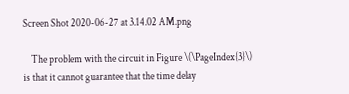Screen Shot 2020-06-27 at 3.14.02 AM.png

    The problem with the circuit in Figure \(\PageIndex{3}\) is that it cannot guarantee that the time delay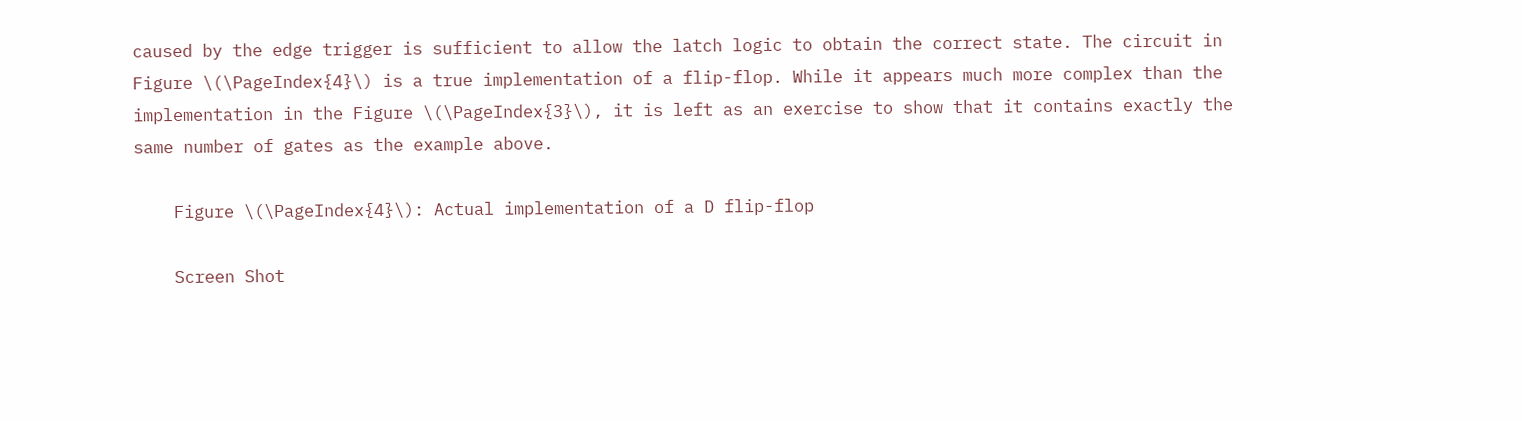caused by the edge trigger is sufficient to allow the latch logic to obtain the correct state. The circuit in Figure \(\PageIndex{4}\) is a true implementation of a flip-flop. While it appears much more complex than the implementation in the Figure \(\PageIndex{3}\), it is left as an exercise to show that it contains exactly the same number of gates as the example above.

    Figure \(\PageIndex{4}\): Actual implementation of a D flip-flop

    Screen Shot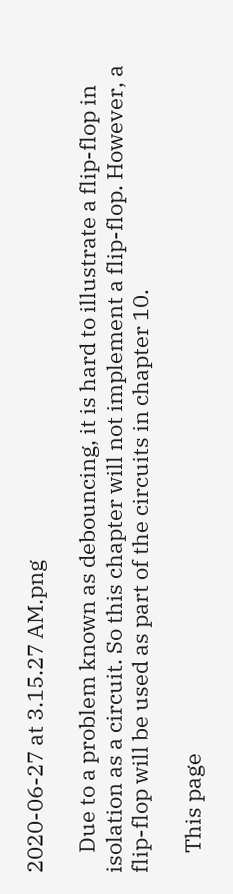2020-06-27 at 3.15.27 AM.png

    Due to a problem known as debouncing, it is hard to illustrate a flip-flop in isolation as a circuit. So this chapter will not implement a flip-flop. However, a flip-flop will be used as part of the circuits in chapter 10.

    This page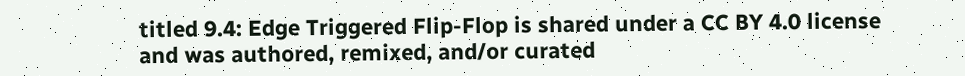titled 9.4: Edge Triggered Flip-Flop is shared under a CC BY 4.0 license and was authored, remixed, and/or curated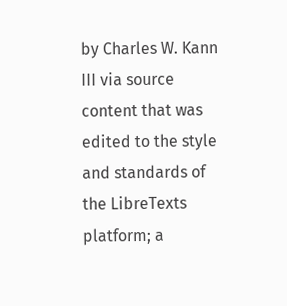by Charles W. Kann III via source content that was edited to the style and standards of the LibreTexts platform; a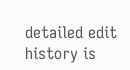detailed edit history is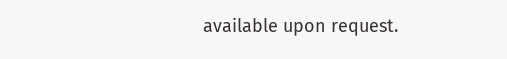available upon request.